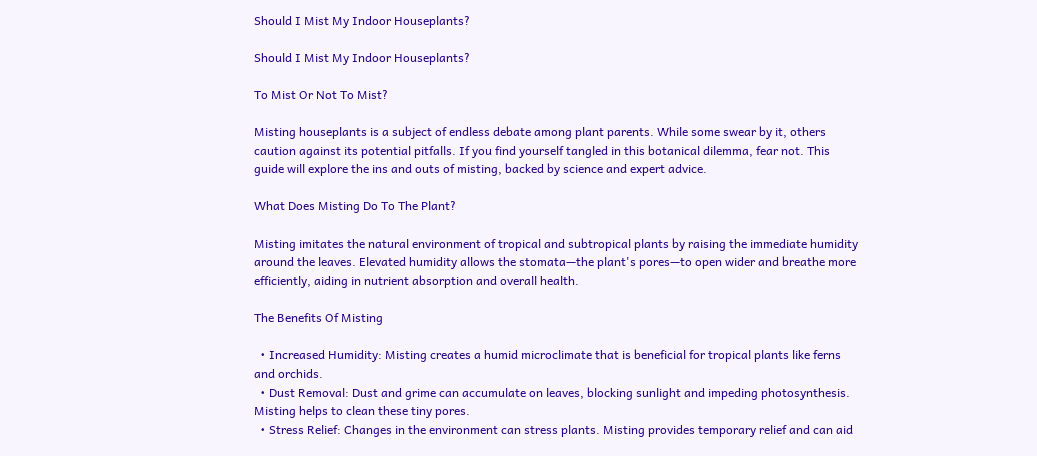Should I Mist My Indoor Houseplants?

Should I Mist My Indoor Houseplants?

To Mist Or Not To Mist?

Misting houseplants is a subject of endless debate among plant parents. While some swear by it, others caution against its potential pitfalls. If you find yourself tangled in this botanical dilemma, fear not. This guide will explore the ins and outs of misting, backed by science and expert advice.

What Does Misting Do To The Plant?

Misting imitates the natural environment of tropical and subtropical plants by raising the immediate humidity around the leaves. Elevated humidity allows the stomata—the plant's pores—to open wider and breathe more efficiently, aiding in nutrient absorption and overall health.

The Benefits Of Misting

  • Increased Humidity: Misting creates a humid microclimate that is beneficial for tropical plants like ferns and orchids.
  • Dust Removal: Dust and grime can accumulate on leaves, blocking sunlight and impeding photosynthesis. Misting helps to clean these tiny pores.
  • Stress Relief: Changes in the environment can stress plants. Misting provides temporary relief and can aid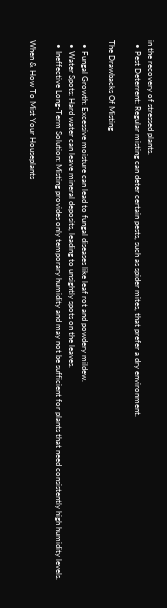in the recovery of stressed plants.
  • Pest Deterrent: Regular misting can deter certain pests, such as spider mites, that prefer a dry environment.

The Drawbacks Of Misting

  • Fungal Growth: Excessive moisture can lead to fungal diseases like leaf rot and powdery mildew.
  • Water Spots: Hard water can leave mineral deposits, leading to unsightly spots on the leaves.
  • Ineffective Long-Term Solution: Misting provides only temporary humidity and may not be sufficient for plants that need consistently high humidity levels.

When & How To Mist Your Houseplants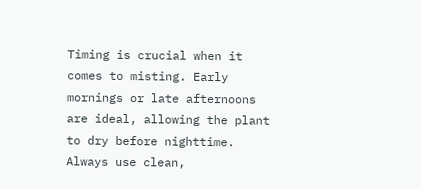Timing is crucial when it comes to misting. Early mornings or late afternoons are ideal, allowing the plant to dry before nighttime. Always use clean,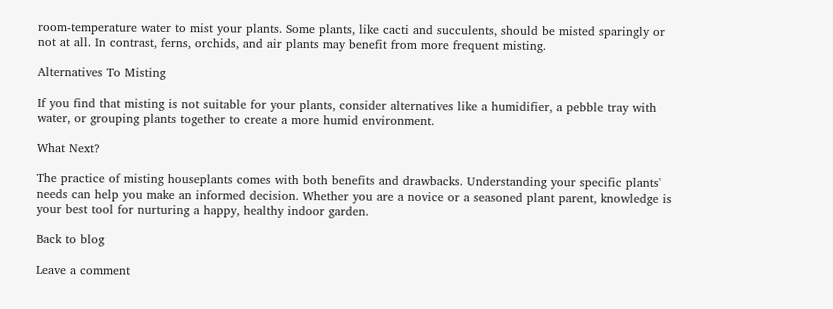room-temperature water to mist your plants. Some plants, like cacti and succulents, should be misted sparingly or not at all. In contrast, ferns, orchids, and air plants may benefit from more frequent misting.

Alternatives To Misting

If you find that misting is not suitable for your plants, consider alternatives like a humidifier, a pebble tray with water, or grouping plants together to create a more humid environment.

What Next?

The practice of misting houseplants comes with both benefits and drawbacks. Understanding your specific plants' needs can help you make an informed decision. Whether you are a novice or a seasoned plant parent, knowledge is your best tool for nurturing a happy, healthy indoor garden.

Back to blog

Leave a comment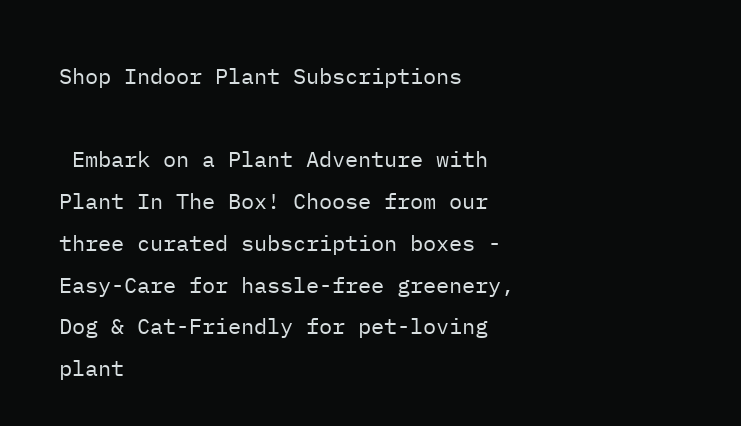Shop Indoor Plant Subscriptions

 Embark on a Plant Adventure with Plant In The Box! Choose from our three curated subscription boxes - Easy-Care for hassle-free greenery, Dog & Cat-Friendly for pet-loving plant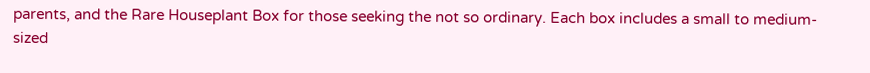parents, and the Rare Houseplant Box for those seeking the not so ordinary. Each box includes a small to medium-sized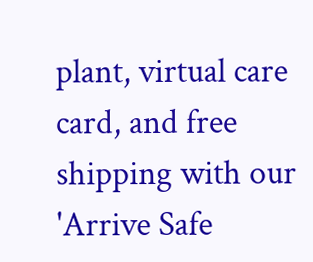plant, virtual care card, and free shipping with our 'Arrive Safe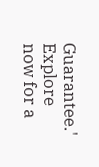Guarantee.' Explore now for a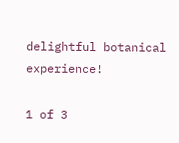delightful botanical experience!

1 of 3